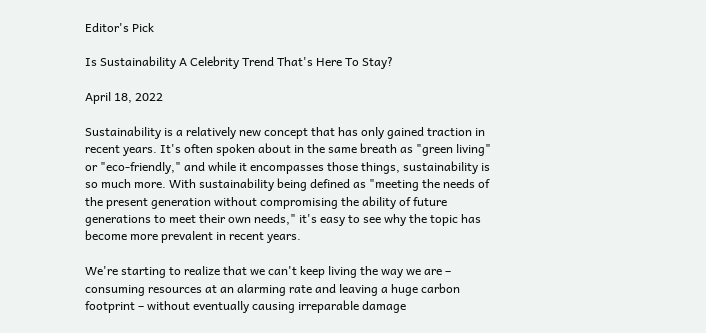Editor's Pick

Is Sustainability A Celebrity Trend That's Here To Stay?

April 18, 2022

Sustainability is a relatively new concept that has only gained traction in recent years. It's often spoken about in the same breath as "green living" or "eco-friendly," and while it encompasses those things, sustainability is so much more. With sustainability being defined as "meeting the needs of the present generation without compromising the ability of future generations to meet their own needs," it's easy to see why the topic has become more prevalent in recent years.

We're starting to realize that we can't keep living the way we are – consuming resources at an alarming rate and leaving a huge carbon footprint – without eventually causing irreparable damage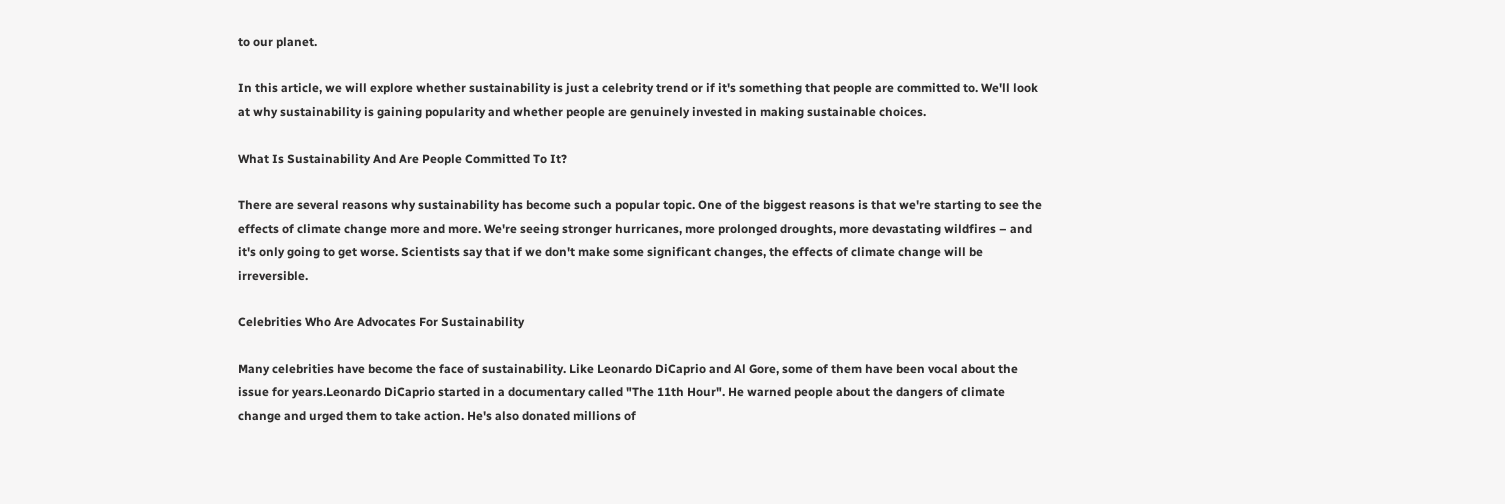to our planet.

In this article, we will explore whether sustainability is just a celebrity trend or if it's something that people are committed to. We'll look at why sustainability is gaining popularity and whether people are genuinely invested in making sustainable choices.

What Is Sustainability And Are People Committed To It?

There are several reasons why sustainability has become such a popular topic. One of the biggest reasons is that we're starting to see the effects of climate change more and more. We're seeing stronger hurricanes, more prolonged droughts, more devastating wildfires – and it's only going to get worse. Scientists say that if we don't make some significant changes, the effects of climate change will be irreversible.

Celebrities Who Are Advocates For Sustainability

Many celebrities have become the face of sustainability. Like Leonardo DiCaprio and Al Gore, some of them have been vocal about the issue for years.Leonardo DiCaprio started in a documentary called "The 11th Hour". He warned people about the dangers of climate change and urged them to take action. He's also donated millions of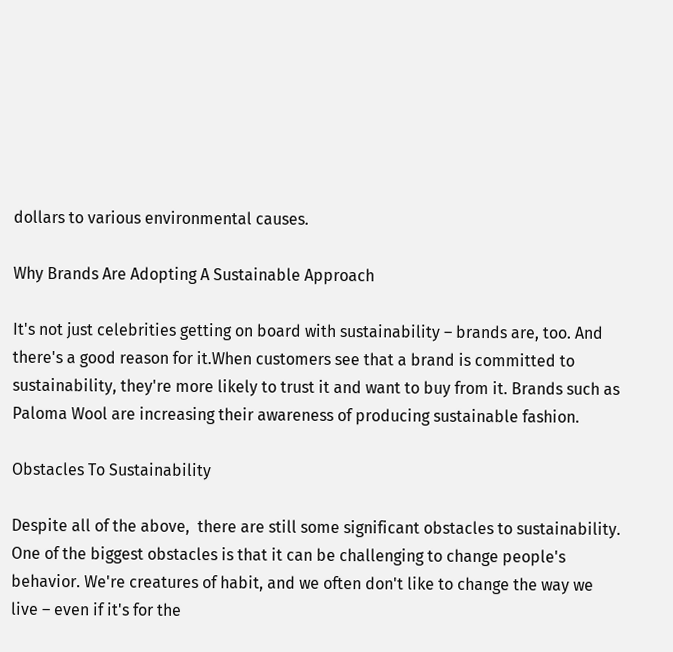dollars to various environmental causes.

Why Brands Are Adopting A Sustainable Approach

It's not just celebrities getting on board with sustainability – brands are, too. And there's a good reason for it.When customers see that a brand is committed to sustainability, they're more likely to trust it and want to buy from it. Brands such as Paloma Wool are increasing their awareness of producing sustainable fashion.

Obstacles To Sustainability

Despite all of the above,  there are still some significant obstacles to sustainability. One of the biggest obstacles is that it can be challenging to change people's behavior. We're creatures of habit, and we often don't like to change the way we live – even if it's for the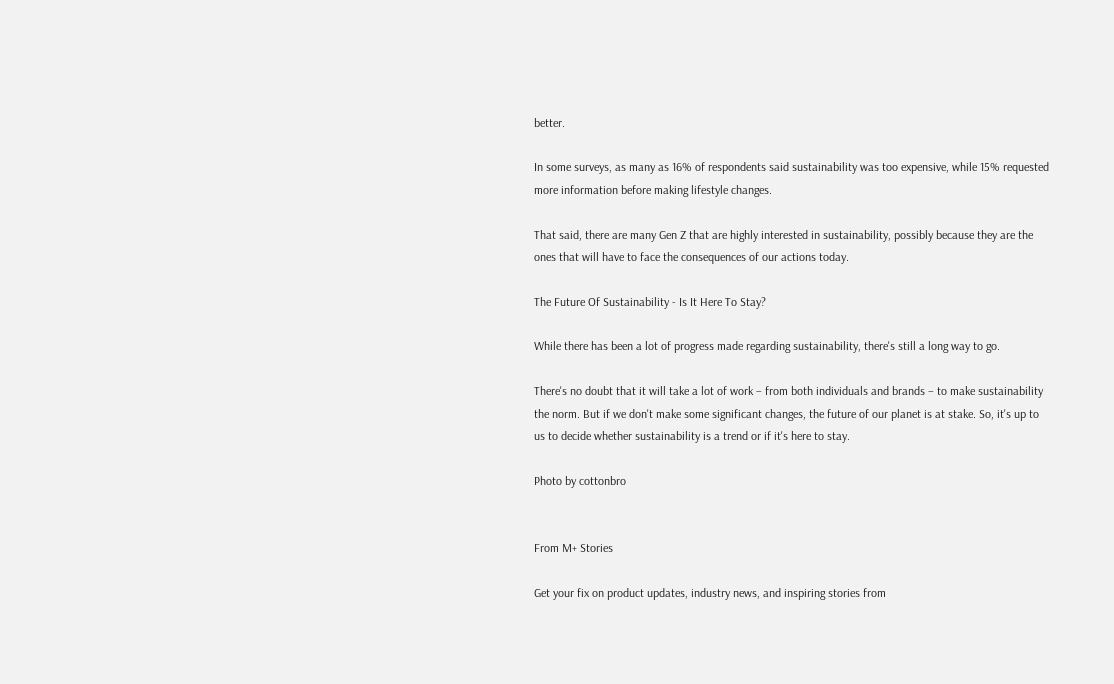better.

In some surveys, as many as 16% of respondents said sustainability was too expensive, while 15% requested more information before making lifestyle changes.

That said, there are many Gen Z that are highly interested in sustainability, possibly because they are the ones that will have to face the consequences of our actions today.

The Future Of Sustainability - Is It Here To Stay?

While there has been a lot of progress made regarding sustainability, there's still a long way to go.

There's no doubt that it will take a lot of work – from both individuals and brands – to make sustainability the norm. But if we don't make some significant changes, the future of our planet is at stake. So, it's up to us to decide whether sustainability is a trend or if it's here to stay.

Photo by cottonbro


From M+ Stories

Get your fix on product updates, industry news, and inspiring stories from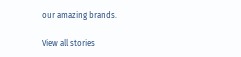our amazing brands.

View all stories